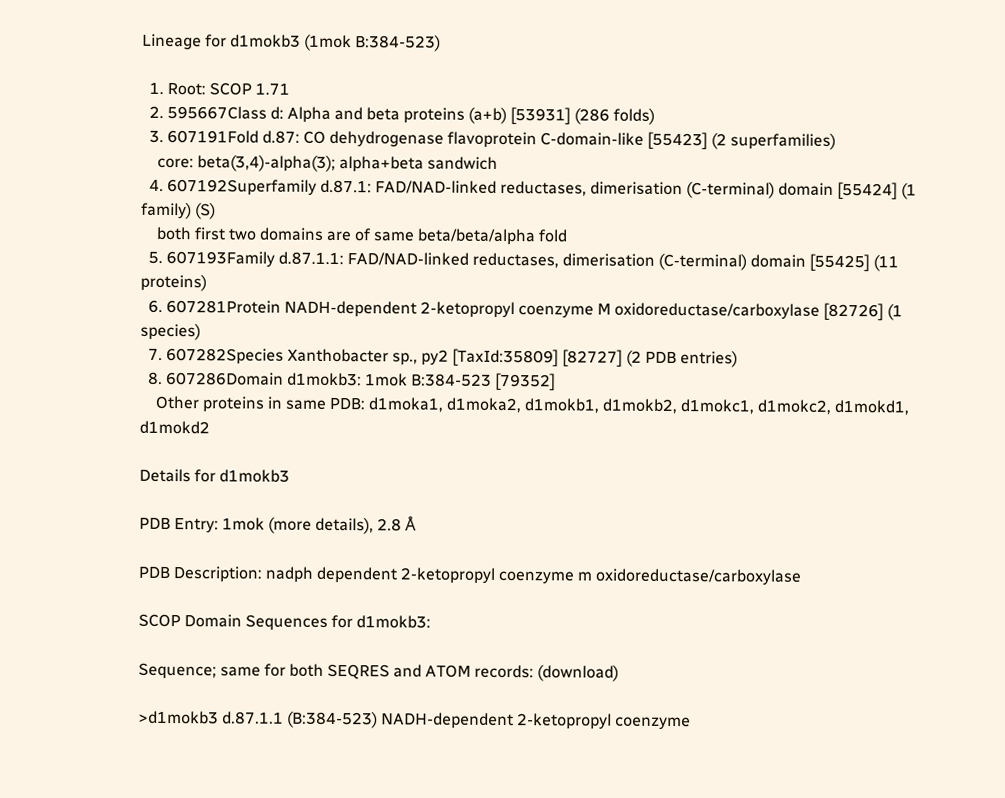Lineage for d1mokb3 (1mok B:384-523)

  1. Root: SCOP 1.71
  2. 595667Class d: Alpha and beta proteins (a+b) [53931] (286 folds)
  3. 607191Fold d.87: CO dehydrogenase flavoprotein C-domain-like [55423] (2 superfamilies)
    core: beta(3,4)-alpha(3); alpha+beta sandwich
  4. 607192Superfamily d.87.1: FAD/NAD-linked reductases, dimerisation (C-terminal) domain [55424] (1 family) (S)
    both first two domains are of same beta/beta/alpha fold
  5. 607193Family d.87.1.1: FAD/NAD-linked reductases, dimerisation (C-terminal) domain [55425] (11 proteins)
  6. 607281Protein NADH-dependent 2-ketopropyl coenzyme M oxidoreductase/carboxylase [82726] (1 species)
  7. 607282Species Xanthobacter sp., py2 [TaxId:35809] [82727] (2 PDB entries)
  8. 607286Domain d1mokb3: 1mok B:384-523 [79352]
    Other proteins in same PDB: d1moka1, d1moka2, d1mokb1, d1mokb2, d1mokc1, d1mokc2, d1mokd1, d1mokd2

Details for d1mokb3

PDB Entry: 1mok (more details), 2.8 Å

PDB Description: nadph dependent 2-ketopropyl coenzyme m oxidoreductase/carboxylase

SCOP Domain Sequences for d1mokb3:

Sequence; same for both SEQRES and ATOM records: (download)

>d1mokb3 d.87.1.1 (B:384-523) NADH-dependent 2-ketopropyl coenzyme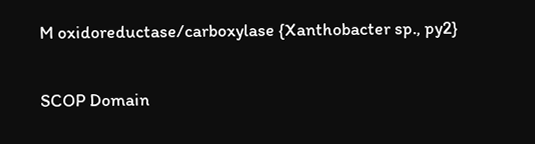M oxidoreductase/carboxylase {Xanthobacter sp., py2}

SCOP Domain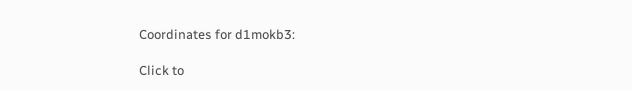Coordinates for d1mokb3:

Click to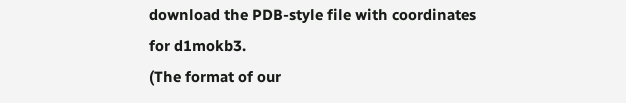download the PDB-style file with coordinates for d1mokb3.
(The format of our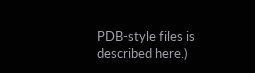PDB-style files is described here.)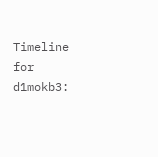Timeline for d1mokb3: